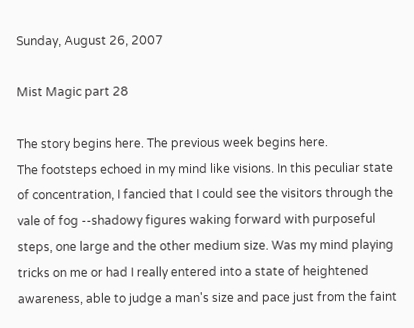Sunday, August 26, 2007

Mist Magic part 28

The story begins here. The previous week begins here.
The footsteps echoed in my mind like visions. In this peculiar state of concentration, I fancied that I could see the visitors through the vale of fog --shadowy figures waking forward with purposeful steps, one large and the other medium size. Was my mind playing tricks on me or had I really entered into a state of heightened awareness, able to judge a man's size and pace just from the faint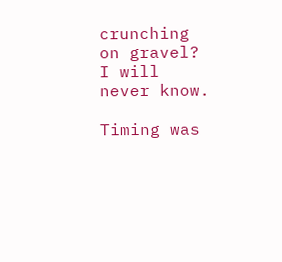crunching on gravel? I will never know.

Timing was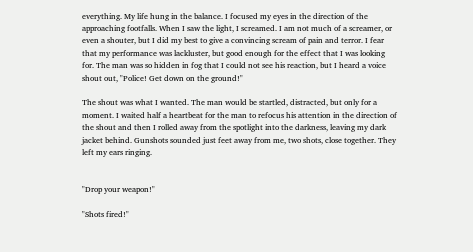everything. My life hung in the balance. I focused my eyes in the direction of the approaching footfalls. When I saw the light, I screamed. I am not much of a screamer, or even a shouter, but I did my best to give a convincing scream of pain and terror. I fear that my performance was lackluster, but good enough for the effect that I was looking for. The man was so hidden in fog that I could not see his reaction, but I heard a voice shout out, "Police! Get down on the ground!"

The shout was what I wanted. The man would be startled, distracted, but only for a moment. I waited half a heartbeat for the man to refocus his attention in the direction of the shout and then I rolled away from the spotlight into the darkness, leaving my dark jacket behind. Gunshots sounded just feet away from me, two shots, close together. They left my ears ringing.


"Drop your weapon!"

"Shots fired!"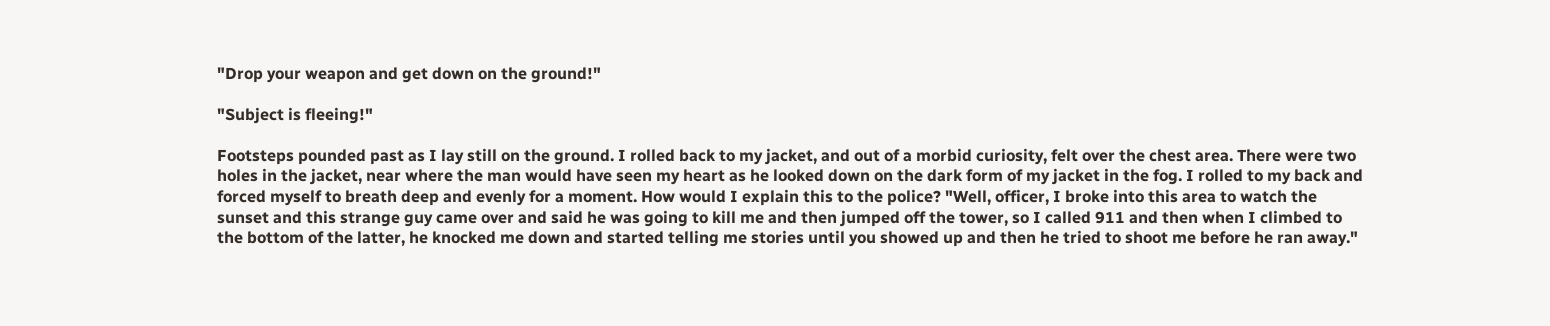"Drop your weapon and get down on the ground!"

"Subject is fleeing!"

Footsteps pounded past as I lay still on the ground. I rolled back to my jacket, and out of a morbid curiosity, felt over the chest area. There were two holes in the jacket, near where the man would have seen my heart as he looked down on the dark form of my jacket in the fog. I rolled to my back and forced myself to breath deep and evenly for a moment. How would I explain this to the police? "Well, officer, I broke into this area to watch the sunset and this strange guy came over and said he was going to kill me and then jumped off the tower, so I called 911 and then when I climbed to the bottom of the latter, he knocked me down and started telling me stories until you showed up and then he tried to shoot me before he ran away."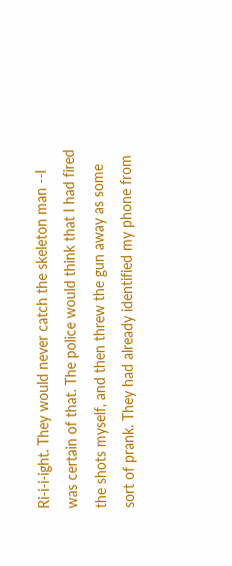Ri-i-i-ight. They would never catch the skeleton man --I was certain of that. The police would think that I had fired the shots myself, and then threw the gun away as some sort of prank. They had already identified my phone from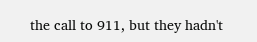the call to 911, but they hadn't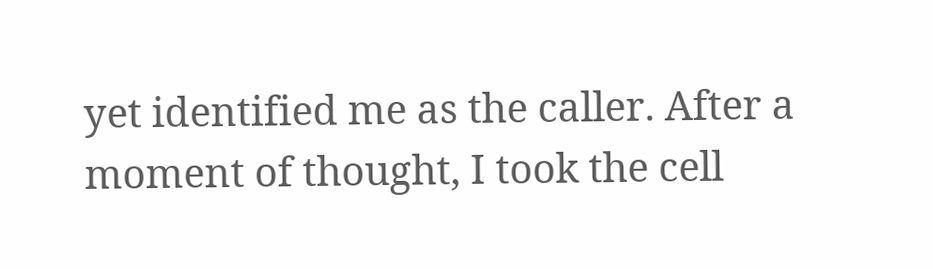yet identified me as the caller. After a moment of thought, I took the cell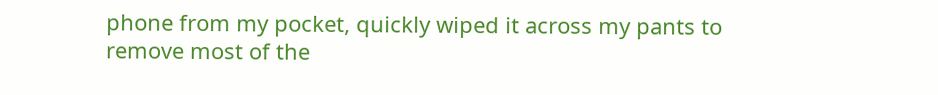phone from my pocket, quickly wiped it across my pants to remove most of the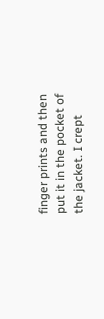finger prints and then put it in the pocket of the jacket. I crept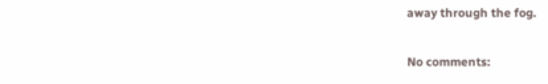away through the fog.

No comments: